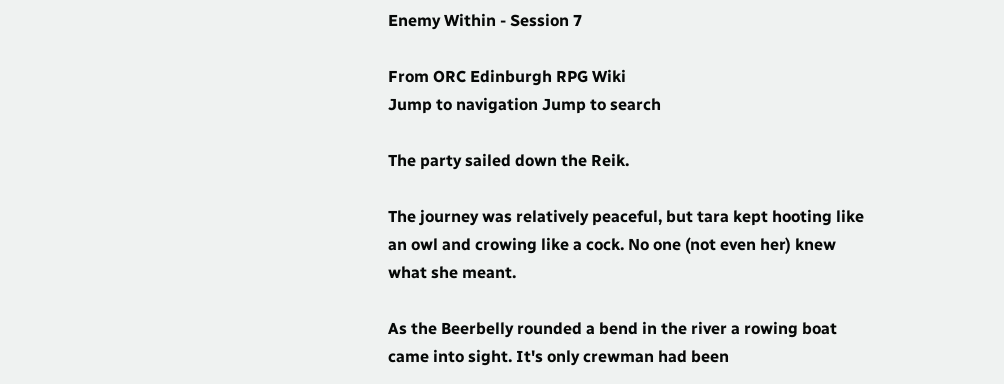Enemy Within - Session 7

From ORC Edinburgh RPG Wiki
Jump to navigation Jump to search

The party sailed down the Reik.

The journey was relatively peaceful, but tara kept hooting like an owl and crowing like a cock. No one (not even her) knew what she meant.

As the Beerbelly rounded a bend in the river a rowing boat came into sight. It's only crewman had been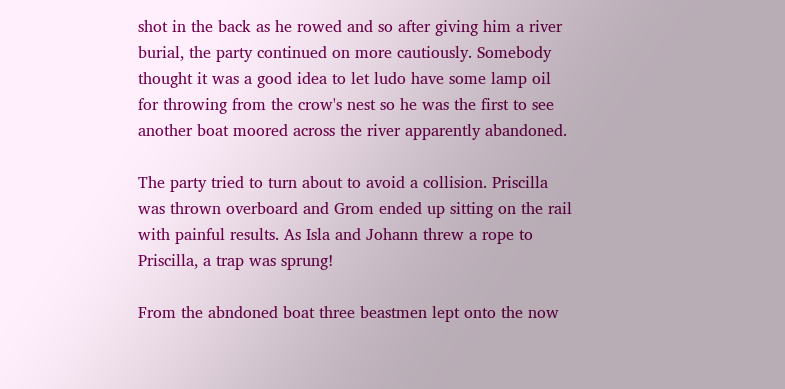shot in the back as he rowed and so after giving him a river burial, the party continued on more cautiously. Somebody thought it was a good idea to let ludo have some lamp oil for throwing from the crow's nest so he was the first to see another boat moored across the river apparently abandoned.

The party tried to turn about to avoid a collision. Priscilla was thrown overboard and Grom ended up sitting on the rail with painful results. As Isla and Johann threw a rope to Priscilla, a trap was sprung!

From the abndoned boat three beastmen lept onto the now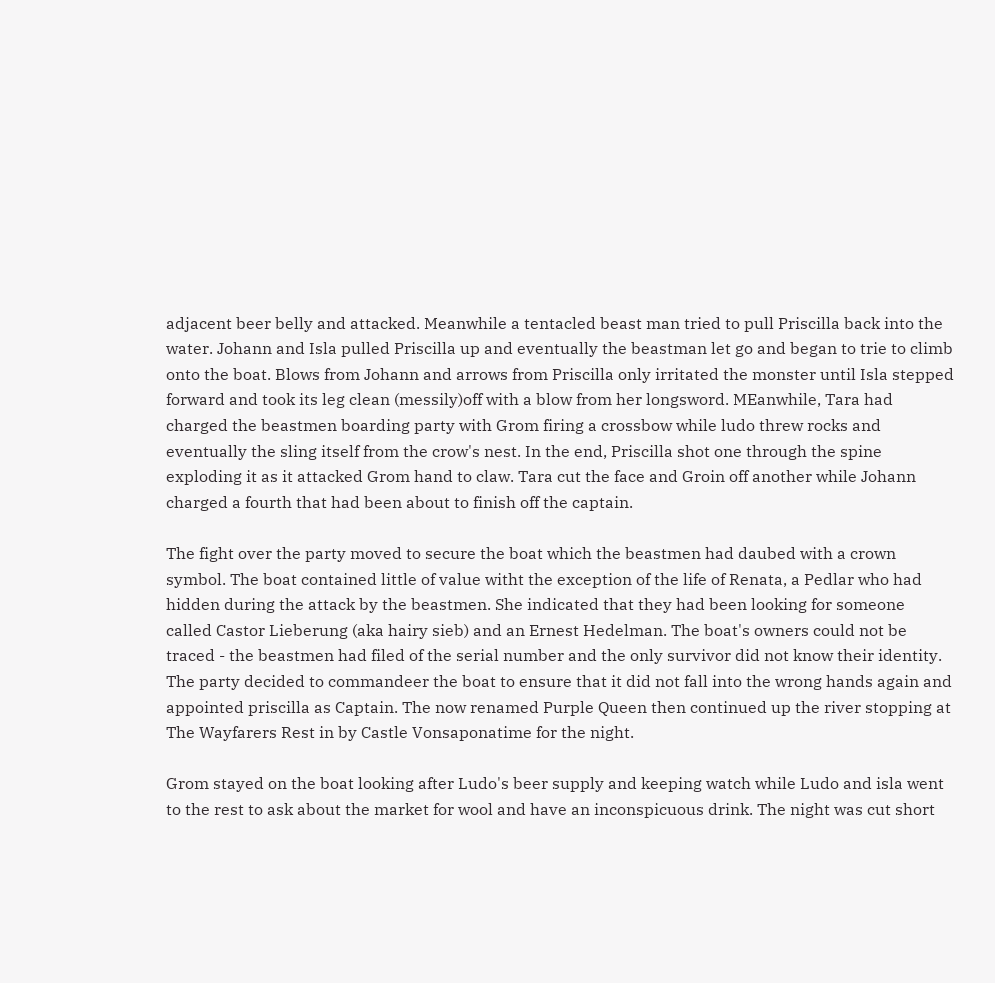adjacent beer belly and attacked. Meanwhile a tentacled beast man tried to pull Priscilla back into the water. Johann and Isla pulled Priscilla up and eventually the beastman let go and began to trie to climb onto the boat. Blows from Johann and arrows from Priscilla only irritated the monster until Isla stepped forward and took its leg clean (messily)off with a blow from her longsword. MEanwhile, Tara had charged the beastmen boarding party with Grom firing a crossbow while ludo threw rocks and eventually the sling itself from the crow's nest. In the end, Priscilla shot one through the spine exploding it as it attacked Grom hand to claw. Tara cut the face and Groin off another while Johann charged a fourth that had been about to finish off the captain.

The fight over the party moved to secure the boat which the beastmen had daubed with a crown symbol. The boat contained little of value witht the exception of the life of Renata, a Pedlar who had hidden during the attack by the beastmen. She indicated that they had been looking for someone called Castor Lieberung (aka hairy sieb) and an Ernest Hedelman. The boat's owners could not be traced - the beastmen had filed of the serial number and the only survivor did not know their identity. The party decided to commandeer the boat to ensure that it did not fall into the wrong hands again and appointed priscilla as Captain. The now renamed Purple Queen then continued up the river stopping at The Wayfarers Rest in by Castle Vonsaponatime for the night.

Grom stayed on the boat looking after Ludo's beer supply and keeping watch while Ludo and isla went to the rest to ask about the market for wool and have an inconspicuous drink. The night was cut short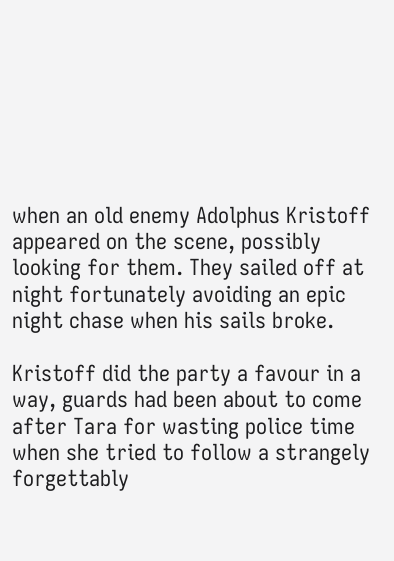when an old enemy Adolphus Kristoff appeared on the scene, possibly looking for them. They sailed off at night fortunately avoiding an epic night chase when his sails broke.

Kristoff did the party a favour in a way, guards had been about to come after Tara for wasting police time when she tried to follow a strangely forgettably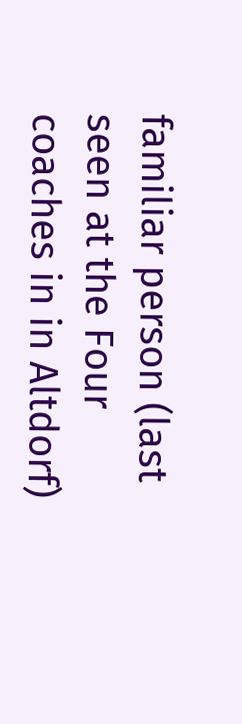familiar person (last seen at the Four coaches in in Altdorf)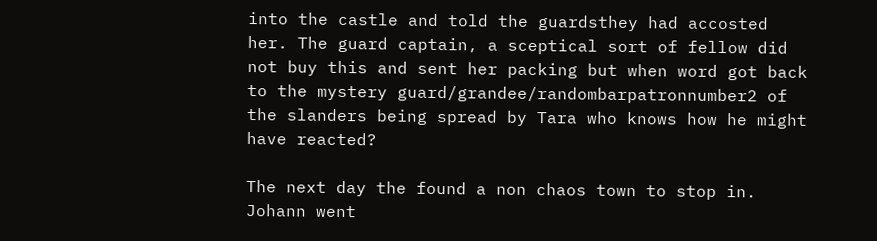into the castle and told the guardsthey had accosted her. The guard captain, a sceptical sort of fellow did not buy this and sent her packing but when word got back to the mystery guard/grandee/randombarpatronnumber2 of the slanders being spread by Tara who knows how he might have reacted?

The next day the found a non chaos town to stop in. Johann went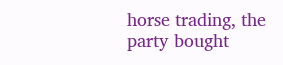horse trading, the party bought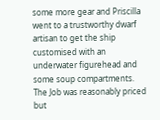some more gear and Priscilla went to a trustworthy dwarf artisan to get the ship customised with an underwater figurehead and some soup compartments. The Job was reasonably priced but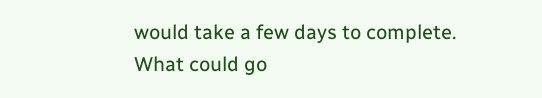would take a few days to complete. What could go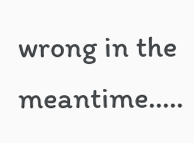wrong in the meantime.....